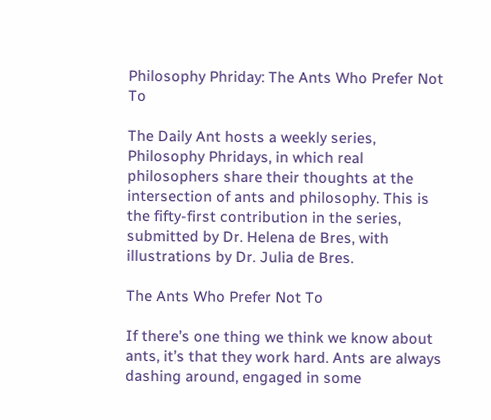Philosophy Phriday: The Ants Who Prefer Not To

The Daily Ant hosts a weekly series, Philosophy Phridays, in which real philosophers share their thoughts at the intersection of ants and philosophy. This is the fifty-first contribution in the series, submitted by Dr. Helena de Bres, with illustrations by Dr. Julia de Bres.

The Ants Who Prefer Not To

If there’s one thing we think we know about ants, it’s that they work hard. Ants are always dashing around, engaged in some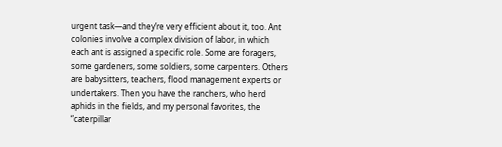urgent task—and they’re very efficient about it, too. Ant colonies involve a complex division of labor, in which each ant is assigned a specific role. Some are foragers, some gardeners, some soldiers, some carpenters. Others are babysitters, teachers, flood management experts or undertakers. Then you have the ranchers, who herd aphids in the fields, and my personal favorites, the “caterpillar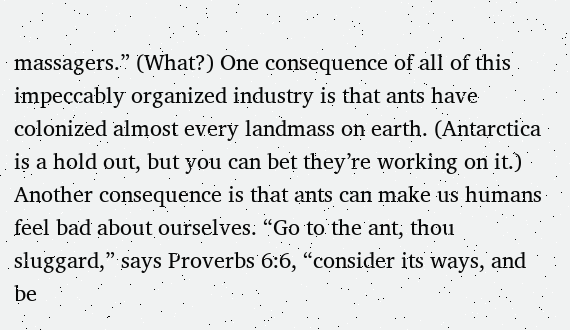massagers.” (What?) One consequence of all of this impeccably organized industry is that ants have colonized almost every landmass on earth. (Antarctica is a hold out, but you can bet they’re working on it.) Another consequence is that ants can make us humans feel bad about ourselves. “Go to the ant, thou sluggard,” says Proverbs 6:6, “consider its ways, and be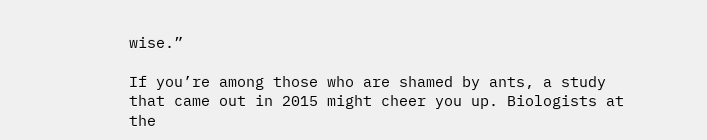wise.”

If you’re among those who are shamed by ants, a study that came out in 2015 might cheer you up. Biologists at the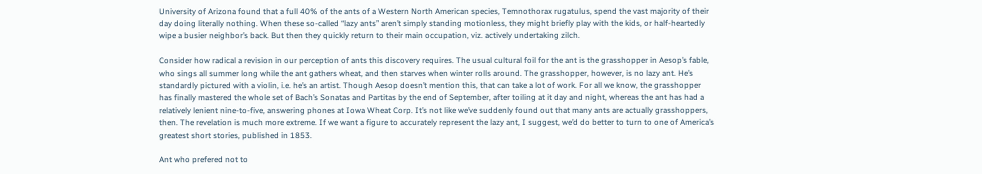University of Arizona found that a full 40% of the ants of a Western North American species, Temnothorax rugatulus, spend the vast majority of their day doing literally nothing. When these so-called “lazy ants” aren’t simply standing motionless, they might briefly play with the kids, or half-heartedly wipe a busier neighbor’s back. But then they quickly return to their main occupation, viz. actively undertaking zilch.

Consider how radical a revision in our perception of ants this discovery requires. The usual cultural foil for the ant is the grasshopper in Aesop’s fable, who sings all summer long while the ant gathers wheat, and then starves when winter rolls around. The grasshopper, however, is no lazy ant. He’s standardly pictured with a violin, i.e. he’s an artist. Though Aesop doesn’t mention this, that can take a lot of work. For all we know, the grasshopper has finally mastered the whole set of Bach’s Sonatas and Partitas by the end of September, after toiling at it day and night, whereas the ant has had a relatively lenient nine-to-five, answering phones at Iowa Wheat Corp. It’s not like we’ve suddenly found out that many ants are actually grasshoppers, then. The revelation is much more extreme. If we want a figure to accurately represent the lazy ant, I suggest, we’d do better to turn to one of America’s greatest short stories, published in 1853.

Ant who prefered not to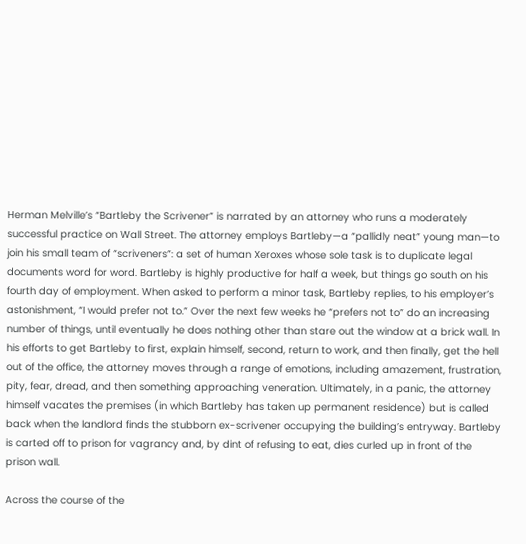Herman Melville’s “Bartleby the Scrivener” is narrated by an attorney who runs a moderately successful practice on Wall Street. The attorney employs Bartleby—a “pallidly neat” young man—to join his small team of “scriveners”: a set of human Xeroxes whose sole task is to duplicate legal documents word for word. Bartleby is highly productive for half a week, but things go south on his fourth day of employment. When asked to perform a minor task, Bartleby replies, to his employer’s astonishment, “I would prefer not to.” Over the next few weeks he “prefers not to” do an increasing number of things, until eventually he does nothing other than stare out the window at a brick wall. In his efforts to get Bartleby to first, explain himself, second, return to work, and then finally, get the hell out of the office, the attorney moves through a range of emotions, including amazement, frustration, pity, fear, dread, and then something approaching veneration. Ultimately, in a panic, the attorney himself vacates the premises (in which Bartleby has taken up permanent residence) but is called back when the landlord finds the stubborn ex-scrivener occupying the building’s entryway. Bartleby is carted off to prison for vagrancy and, by dint of refusing to eat, dies curled up in front of the prison wall.

Across the course of the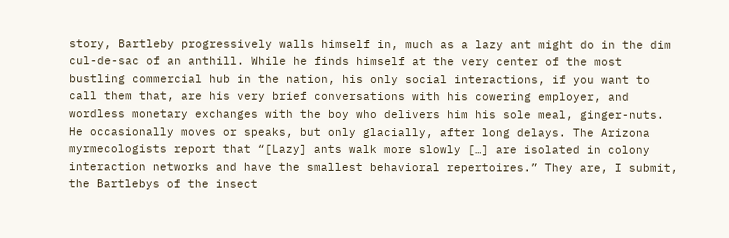story, Bartleby progressively walls himself in, much as a lazy ant might do in the dim cul-de-sac of an anthill. While he finds himself at the very center of the most bustling commercial hub in the nation, his only social interactions, if you want to call them that, are his very brief conversations with his cowering employer, and wordless monetary exchanges with the boy who delivers him his sole meal, ginger-nuts. He occasionally moves or speaks, but only glacially, after long delays. The Arizona myrmecologists report that “[Lazy] ants walk more slowly […] are isolated in colony interaction networks and have the smallest behavioral repertoires.” They are, I submit, the Bartlebys of the insect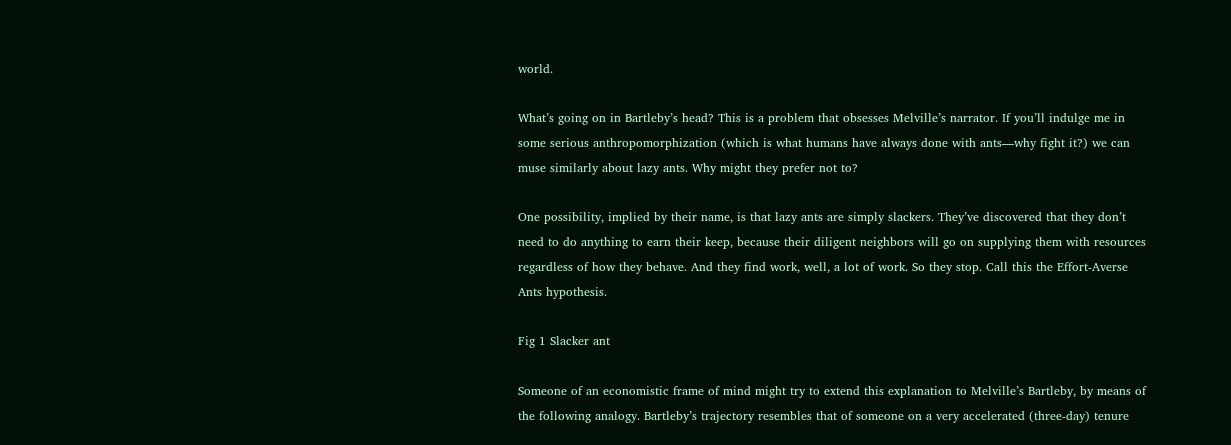world.

What’s going on in Bartleby’s head? This is a problem that obsesses Melville’s narrator. If you’ll indulge me in some serious anthropomorphization (which is what humans have always done with ants—why fight it?) we can muse similarly about lazy ants. Why might they prefer not to?

One possibility, implied by their name, is that lazy ants are simply slackers. They’ve discovered that they don’t need to do anything to earn their keep, because their diligent neighbors will go on supplying them with resources regardless of how they behave. And they find work, well, a lot of work. So they stop. Call this the Effort-Averse Ants hypothesis.

Fig 1 Slacker ant

Someone of an economistic frame of mind might try to extend this explanation to Melville’s Bartleby, by means of the following analogy. Bartleby’s trajectory resembles that of someone on a very accelerated (three-day) tenure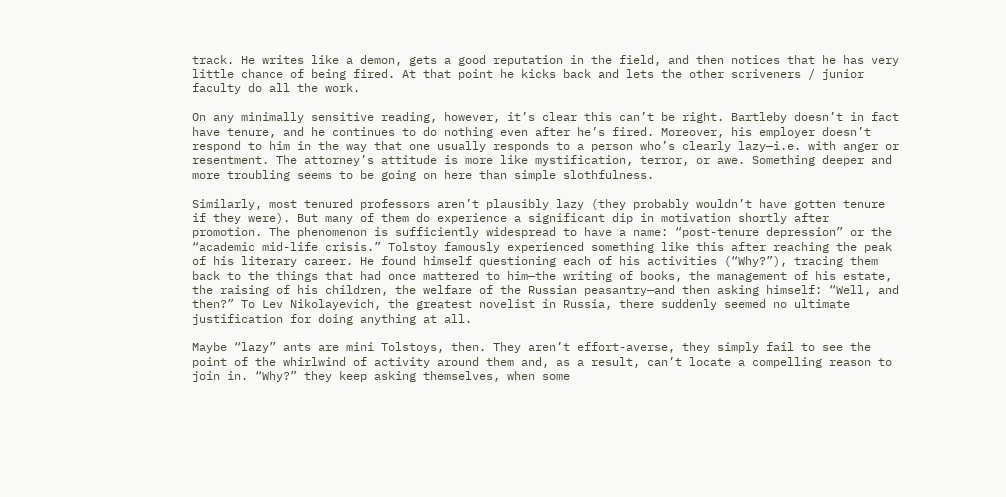track. He writes like a demon, gets a good reputation in the field, and then notices that he has very little chance of being fired. At that point he kicks back and lets the other scriveners / junior faculty do all the work.

On any minimally sensitive reading, however, it’s clear this can’t be right. Bartleby doesn’t in fact have tenure, and he continues to do nothing even after he’s fired. Moreover, his employer doesn’t respond to him in the way that one usually responds to a person who’s clearly lazy—i.e. with anger or resentment. The attorney’s attitude is more like mystification, terror, or awe. Something deeper and more troubling seems to be going on here than simple slothfulness.

Similarly, most tenured professors aren’t plausibly lazy (they probably wouldn’t have gotten tenure if they were). But many of them do experience a significant dip in motivation shortly after promotion. The phenomenon is sufficiently widespread to have a name: “post-tenure depression” or the “academic mid-life crisis.” Tolstoy famously experienced something like this after reaching the peak of his literary career. He found himself questioning each of his activities (“Why?”), tracing them back to the things that had once mattered to him—the writing of books, the management of his estate, the raising of his children, the welfare of the Russian peasantry—and then asking himself: “Well, and then?” To Lev Nikolayevich, the greatest novelist in Russia, there suddenly seemed no ultimate justification for doing anything at all.

Maybe “lazy” ants are mini Tolstoys, then. They aren’t effort-averse, they simply fail to see the point of the whirlwind of activity around them and, as a result, can’t locate a compelling reason to join in. “Why?” they keep asking themselves, when some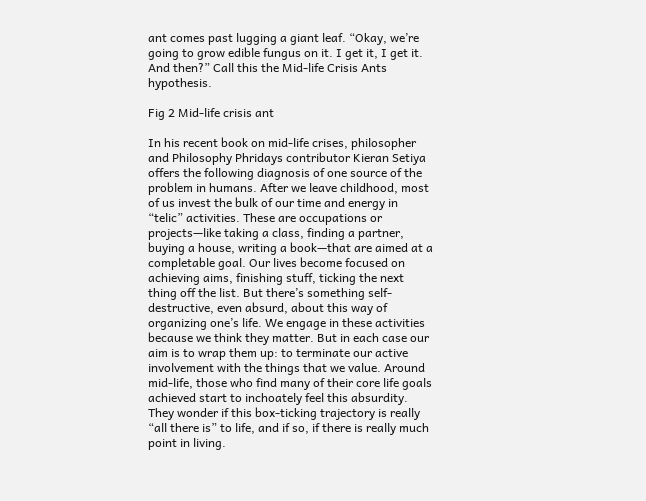ant comes past lugging a giant leaf. “Okay, we’re going to grow edible fungus on it. I get it, I get it. And then?” Call this the Mid-life Crisis Ants hypothesis.

Fig 2 Mid-life crisis ant

In his recent book on mid-life crises, philosopher and Philosophy Phridays contributor Kieran Setiya offers the following diagnosis of one source of the problem in humans. After we leave childhood, most of us invest the bulk of our time and energy in “telic” activities. These are occupations or projects—like taking a class, finding a partner, buying a house, writing a book—that are aimed at a completable goal. Our lives become focused on achieving aims, finishing stuff, ticking the next thing off the list. But there’s something self-destructive, even absurd, about this way of organizing one’s life. We engage in these activities because we think they matter. But in each case our aim is to wrap them up: to terminate our active involvement with the things that we value. Around mid-life, those who find many of their core life goals achieved start to inchoately feel this absurdity. They wonder if this box-ticking trajectory is really “all there is” to life, and if so, if there is really much point in living.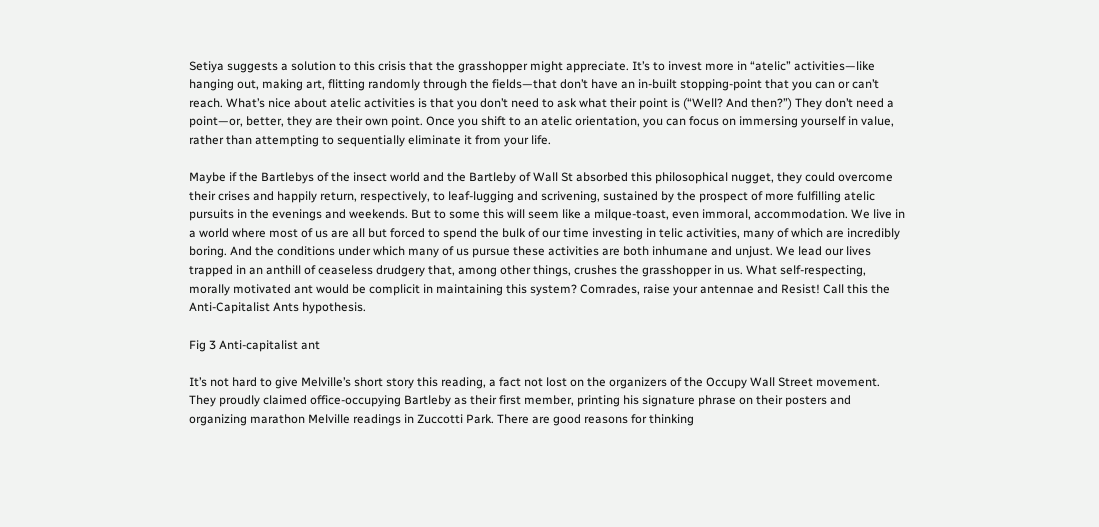Setiya suggests a solution to this crisis that the grasshopper might appreciate. It’s to invest more in “atelic” activities—like hanging out, making art, flitting randomly through the fields—that don’t have an in-built stopping-point that you can or can’t reach. What’s nice about atelic activities is that you don’t need to ask what their point is (“Well? And then?”) They don’t need a point—or, better, they are their own point. Once you shift to an atelic orientation, you can focus on immersing yourself in value, rather than attempting to sequentially eliminate it from your life.

Maybe if the Bartlebys of the insect world and the Bartleby of Wall St absorbed this philosophical nugget, they could overcome their crises and happily return, respectively, to leaf-lugging and scrivening, sustained by the prospect of more fulfilling atelic pursuits in the evenings and weekends. But to some this will seem like a milque-toast, even immoral, accommodation. We live in a world where most of us are all but forced to spend the bulk of our time investing in telic activities, many of which are incredibly boring. And the conditions under which many of us pursue these activities are both inhumane and unjust. We lead our lives trapped in an anthill of ceaseless drudgery that, among other things, crushes the grasshopper in us. What self-respecting, morally motivated ant would be complicit in maintaining this system? Comrades, raise your antennae and Resist! Call this the Anti-Capitalist Ants hypothesis.

Fig 3 Anti-capitalist ant

It’s not hard to give Melville’s short story this reading, a fact not lost on the organizers of the Occupy Wall Street movement. They proudly claimed office-occupying Bartleby as their first member, printing his signature phrase on their posters and organizing marathon Melville readings in Zuccotti Park. There are good reasons for thinking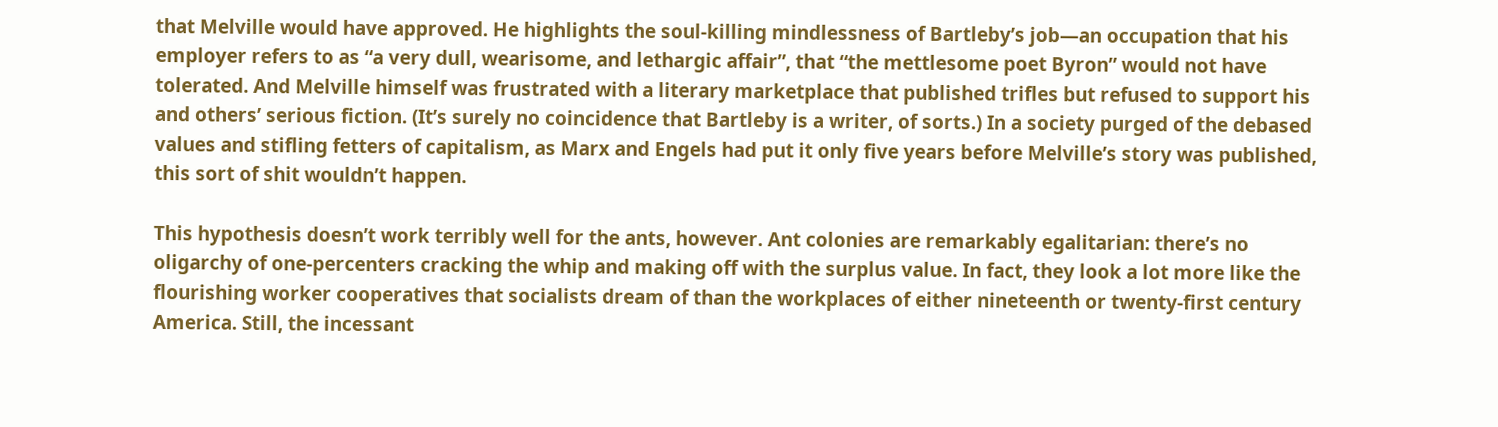that Melville would have approved. He highlights the soul-killing mindlessness of Bartleby’s job—an occupation that his employer refers to as “a very dull, wearisome, and lethargic affair”, that “the mettlesome poet Byron” would not have tolerated. And Melville himself was frustrated with a literary marketplace that published trifles but refused to support his and others’ serious fiction. (It’s surely no coincidence that Bartleby is a writer, of sorts.) In a society purged of the debased values and stifling fetters of capitalism, as Marx and Engels had put it only five years before Melville’s story was published, this sort of shit wouldn’t happen.

This hypothesis doesn’t work terribly well for the ants, however. Ant colonies are remarkably egalitarian: there’s no oligarchy of one-percenters cracking the whip and making off with the surplus value. In fact, they look a lot more like the flourishing worker cooperatives that socialists dream of than the workplaces of either nineteenth or twenty-first century America. Still, the incessant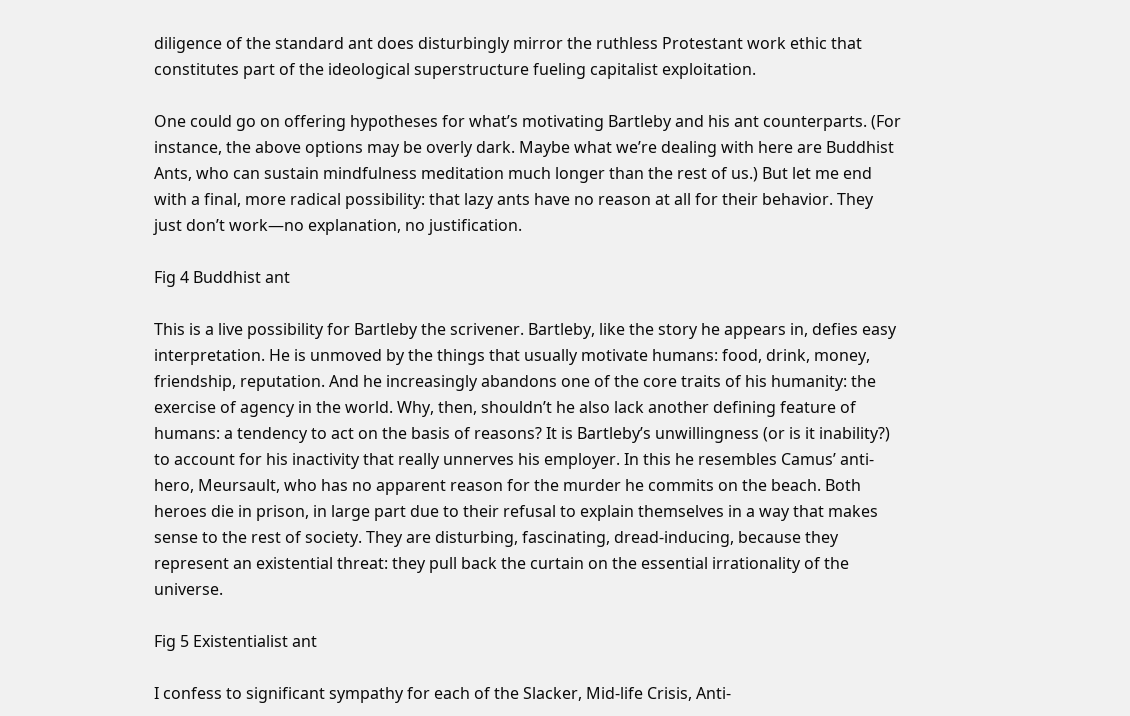diligence of the standard ant does disturbingly mirror the ruthless Protestant work ethic that constitutes part of the ideological superstructure fueling capitalist exploitation.

One could go on offering hypotheses for what’s motivating Bartleby and his ant counterparts. (For instance, the above options may be overly dark. Maybe what we’re dealing with here are Buddhist Ants, who can sustain mindfulness meditation much longer than the rest of us.) But let me end with a final, more radical possibility: that lazy ants have no reason at all for their behavior. They just don’t work—no explanation, no justification.

Fig 4 Buddhist ant

This is a live possibility for Bartleby the scrivener. Bartleby, like the story he appears in, defies easy interpretation. He is unmoved by the things that usually motivate humans: food, drink, money, friendship, reputation. And he increasingly abandons one of the core traits of his humanity: the exercise of agency in the world. Why, then, shouldn’t he also lack another defining feature of humans: a tendency to act on the basis of reasons? It is Bartleby’s unwillingness (or is it inability?) to account for his inactivity that really unnerves his employer. In this he resembles Camus’ anti-hero, Meursault, who has no apparent reason for the murder he commits on the beach. Both heroes die in prison, in large part due to their refusal to explain themselves in a way that makes sense to the rest of society. They are disturbing, fascinating, dread-inducing, because they represent an existential threat: they pull back the curtain on the essential irrationality of the universe.

Fig 5 Existentialist ant

I confess to significant sympathy for each of the Slacker, Mid-life Crisis, Anti-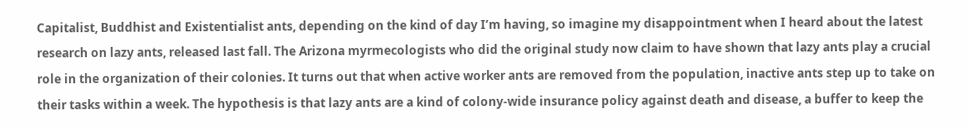Capitalist, Buddhist and Existentialist ants, depending on the kind of day I’m having, so imagine my disappointment when I heard about the latest research on lazy ants, released last fall. The Arizona myrmecologists who did the original study now claim to have shown that lazy ants play a crucial role in the organization of their colonies. It turns out that when active worker ants are removed from the population, inactive ants step up to take on their tasks within a week. The hypothesis is that lazy ants are a kind of colony-wide insurance policy against death and disease, a buffer to keep the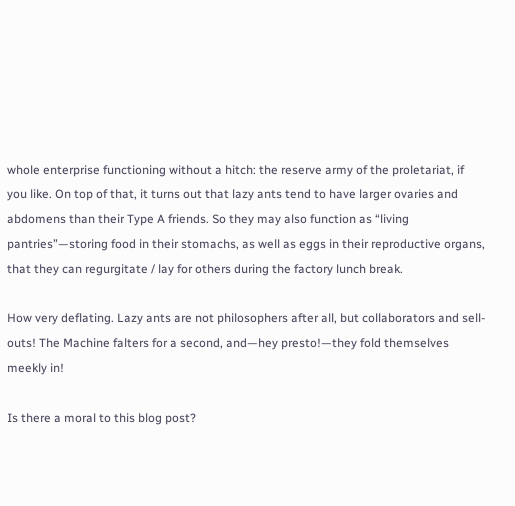whole enterprise functioning without a hitch: the reserve army of the proletariat, if you like. On top of that, it turns out that lazy ants tend to have larger ovaries and abdomens than their Type A friends. So they may also function as “living pantries”—storing food in their stomachs, as well as eggs in their reproductive organs, that they can regurgitate / lay for others during the factory lunch break.

How very deflating. Lazy ants are not philosophers after all, but collaborators and sell-outs! The Machine falters for a second, and—hey presto!—they fold themselves meekly in!

Is there a moral to this blog post?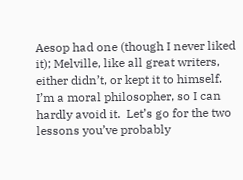Aesop had one (though I never liked it); Melville, like all great writers, either didn’t, or kept it to himself. I’m a moral philosopher, so I can hardly avoid it.  Let’s go for the two lessons you’ve probably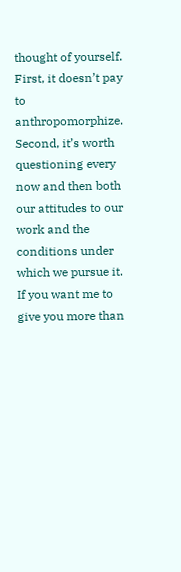thought of yourself. First, it doesn’t pay to anthropomorphize. Second, it’s worth questioning every now and then both our attitudes to our work and the conditions under which we pursue it. If you want me to give you more than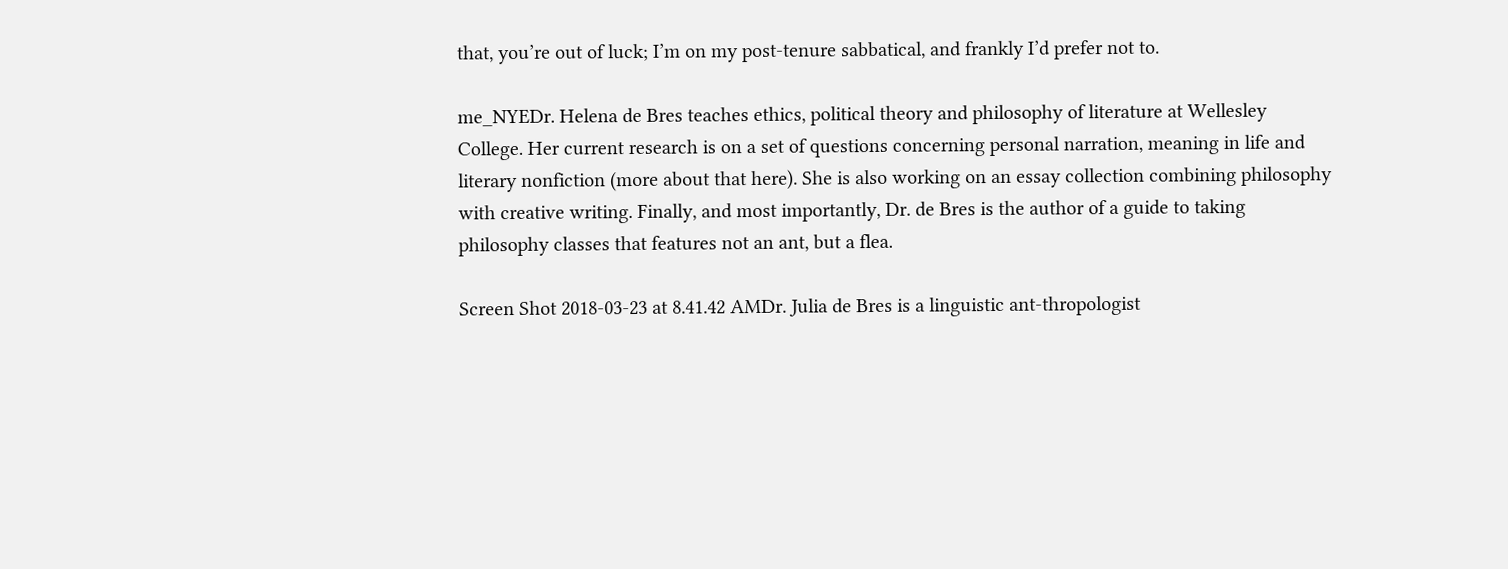that, you’re out of luck; I’m on my post-tenure sabbatical, and frankly I’d prefer not to.

me_NYEDr. Helena de Bres teaches ethics, political theory and philosophy of literature at Wellesley College. Her current research is on a set of questions concerning personal narration, meaning in life and literary nonfiction (more about that here). She is also working on an essay collection combining philosophy with creative writing. Finally, and most importantly, Dr. de Bres is the author of a guide to taking philosophy classes that features not an ant, but a flea.

Screen Shot 2018-03-23 at 8.41.42 AMDr. Julia de Bres is a linguistic ant-thropologist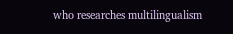who researches multilingualism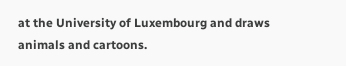at the University of Luxembourg and draws animals and cartoons.